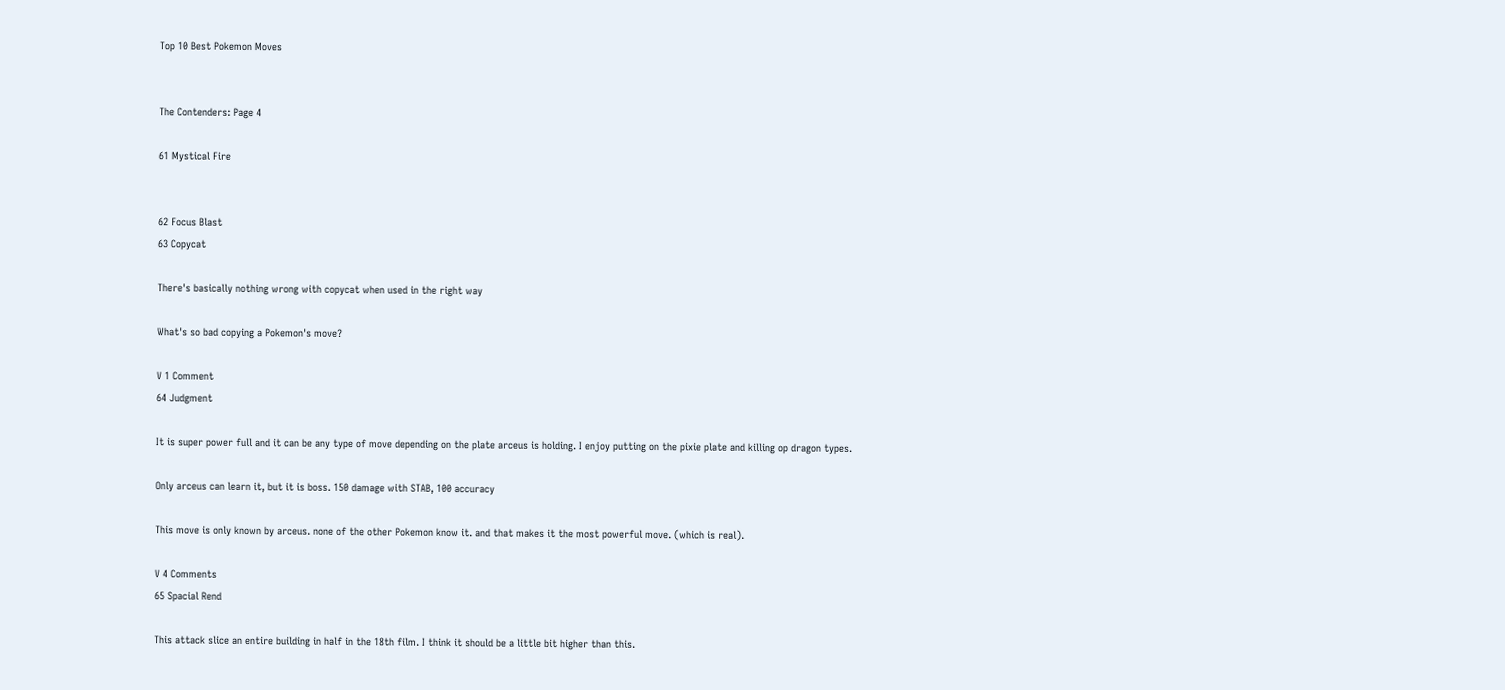Top 10 Best Pokemon Moves


The Contenders: Page 4

61 Mystical Fire


62 Focus Blast
63 Copycat

There's basically nothing wrong with copycat when used in the right way

What's so bad copying a Pokemon's move?

V 1 Comment
64 Judgment

It is super power full and it can be any type of move depending on the plate arceus is holding. I enjoy putting on the pixie plate and killing op dragon types.

Only arceus can learn it, but it is boss. 150 damage with STAB, 100 accuracy

This move is only known by arceus. none of the other Pokemon know it. and that makes it the most powerful move. (which is real).

V 4 Comments
65 Spacial Rend

This attack slice an entire building in half in the 18th film. I think it should be a little bit higher than this.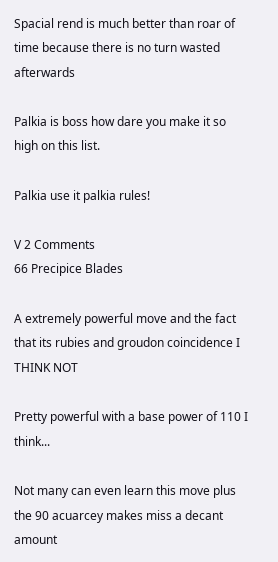Spacial rend is much better than roar of time because there is no turn wasted afterwards

Palkia is boss how dare you make it so high on this list.

Palkia use it palkia rules!

V 2 Comments
66 Precipice Blades

A extremely powerful move and the fact that its rubies and groudon coincidence I THINK NOT

Pretty powerful with a base power of 110 I think...

Not many can even learn this move plus the 90 acuarcey makes miss a decant amount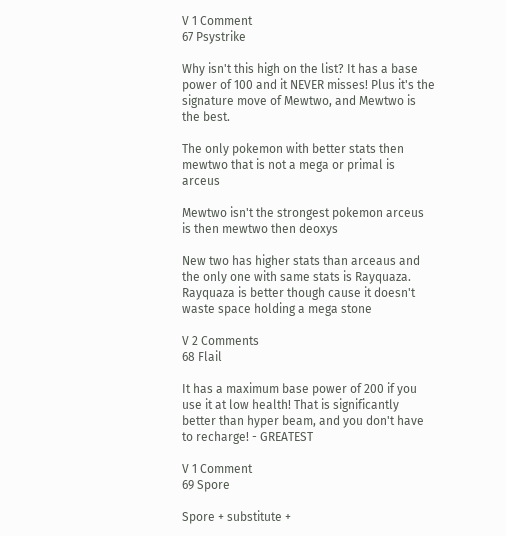V 1 Comment
67 Psystrike

Why isn't this high on the list? It has a base power of 100 and it NEVER misses! Plus it's the signature move of Mewtwo, and Mewtwo is the best.

The only pokemon with better stats then mewtwo that is not a mega or primal is arceus

Mewtwo isn't the strongest pokemon arceus is then mewtwo then deoxys

New two has higher stats than arceaus and the only one with same stats is Rayquaza. Rayquaza is better though cause it doesn't waste space holding a mega stone

V 2 Comments
68 Flail

It has a maximum base power of 200 if you use it at low health! That is significantly better than hyper beam, and you don't have to recharge! - GREATEST

V 1 Comment
69 Spore

Spore + substitute +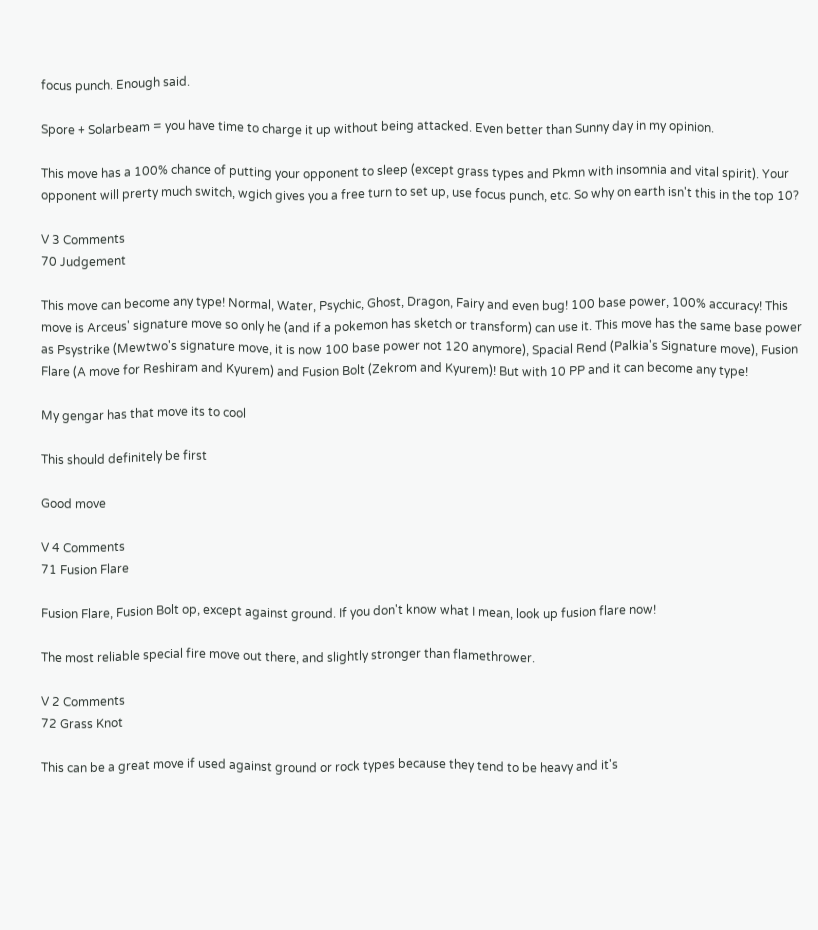focus punch. Enough said.

Spore + Solarbeam = you have time to charge it up without being attacked. Even better than Sunny day in my opinion.

This move has a 100% chance of putting your opponent to sleep (except grass types and Pkmn with insomnia and vital spirit). Your opponent will prerty much switch, wgich gives you a free turn to set up, use focus punch, etc. So why on earth isn't this in the top 10?

V 3 Comments
70 Judgement

This move can become any type! Normal, Water, Psychic, Ghost, Dragon, Fairy and even bug! 100 base power, 100% accuracy! This move is Arceus' signature move so only he (and if a pokemon has sketch or transform) can use it. This move has the same base power as Psystrike (Mewtwo's signature move, it is now 100 base power not 120 anymore), Spacial Rend (Palkia's Signature move), Fusion Flare (A move for Reshiram and Kyurem) and Fusion Bolt (Zekrom and Kyurem)! But with 10 PP and it can become any type!

My gengar has that move its to cool

This should definitely be first

Good move

V 4 Comments
71 Fusion Flare

Fusion Flare, Fusion Bolt op, except against ground. If you don't know what I mean, look up fusion flare now!

The most reliable special fire move out there, and slightly stronger than flamethrower.

V 2 Comments
72 Grass Knot

This can be a great move if used against ground or rock types because they tend to be heavy and it's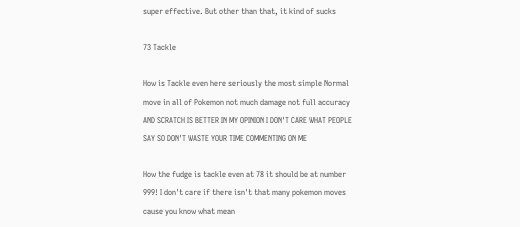super effective. But other than that, it kind of sucks

73 Tackle

How is Tackle even here seriously the most simple Normal move in all of Pokemon not much damage not full accuracy AND SCRATCH IS BETTER IN MY OPINION I DON'T CARE WHAT PEOPLE SAY SO DON'T WASTE YOUR TIME COMMENTING ON ME

How the fudge is tackle even at 78 it should be at number 999! I don't care if there isn't that many pokemon moves cause you know what mean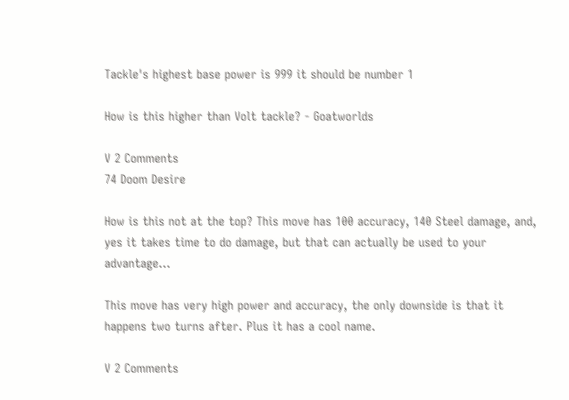Tackle's highest base power is 999 it should be number 1

How is this higher than Volt tackle? - Goatworlds

V 2 Comments
74 Doom Desire

How is this not at the top? This move has 100 accuracy, 140 Steel damage, and, yes it takes time to do damage, but that can actually be used to your advantage...

This move has very high power and accuracy, the only downside is that it happens two turns after. Plus it has a cool name.

V 2 Comments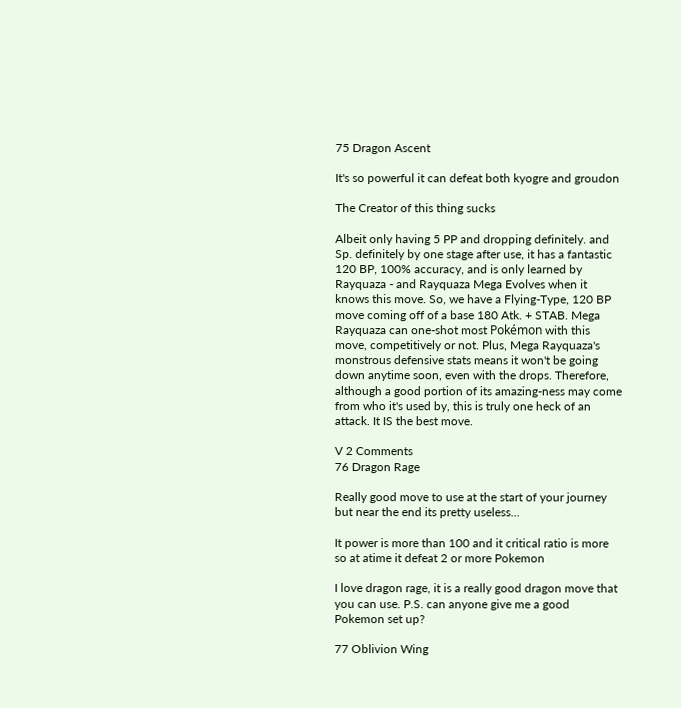75 Dragon Ascent

It's so powerful it can defeat both kyogre and groudon

The Creator of this thing sucks

Albeit only having 5 PP and dropping definitely. and Sp. definitely by one stage after use, it has a fantastic 120 BP, 100% accuracy, and is only learned by Rayquaza - and Rayquaza Mega Evolves when it knows this move. So, we have a Flying-Type, 120 BP move coming off of a base 180 Atk. + STAB. Mega Rayquaza can one-shot most Pokémon with this move, competitively or not. Plus, Mega Rayquaza's monstrous defensive stats means it won't be going down anytime soon, even with the drops. Therefore, although a good portion of its amazing-ness may come from who it's used by, this is truly one heck of an attack. It IS the best move.

V 2 Comments
76 Dragon Rage

Really good move to use at the start of your journey but near the end its pretty useless...

It power is more than 100 and it critical ratio is more so at atime it defeat 2 or more Pokemon

I love dragon rage, it is a really good dragon move that you can use. P.S. can anyone give me a good Pokemon set up?

77 Oblivion Wing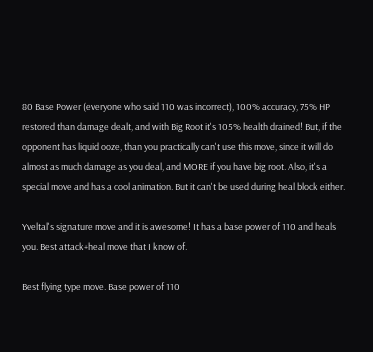80 Base Power (everyone who said 110 was incorrect), 100% accuracy, 75% HP restored than damage dealt, and with Big Root it's 105% health drained! But, if the opponent has liquid ooze, than you practically can't use this move, since it will do almost as much damage as you deal, and MORE if you have big root. Also, it's a special move and has a cool animation. But it can't be used during heal block either.

Yveltal's signature move and it is awesome! It has a base power of 110 and heals you. Best attack+heal move that I know of.

Best flying type move. Base power of 110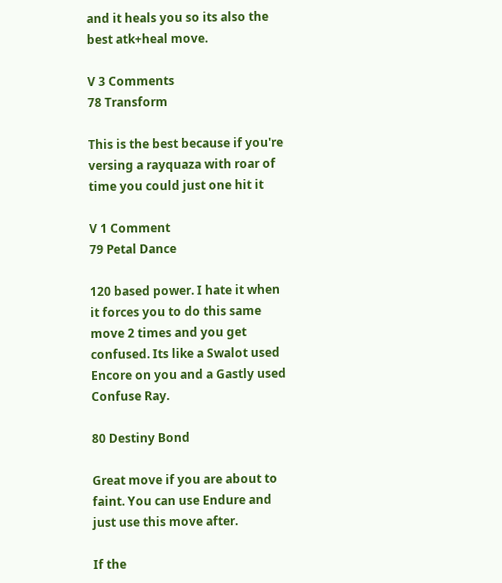and it heals you so its also the best atk+heal move.

V 3 Comments
78 Transform

This is the best because if you're versing a rayquaza with roar of time you could just one hit it

V 1 Comment
79 Petal Dance

120 based power. I hate it when it forces you to do this same move 2 times and you get confused. Its like a Swalot used Encore on you and a Gastly used Confuse Ray.

80 Destiny Bond

Great move if you are about to faint. You can use Endure and just use this move after.

If the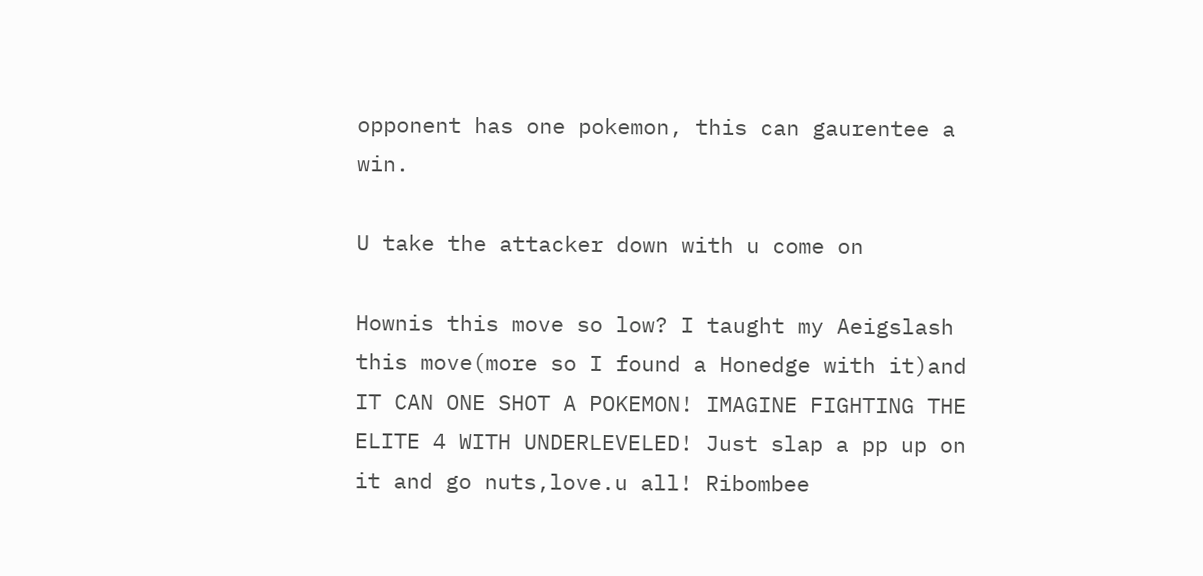opponent has one pokemon, this can gaurentee a win.

U take the attacker down with u come on

Hownis this move so low? I taught my Aeigslash this move(more so I found a Honedge with it)and IT CAN ONE SHOT A POKEMON! IMAGINE FIGHTING THE ELITE 4 WITH UNDERLEVELED! Just slap a pp up on it and go nuts,love.u all! Ribombee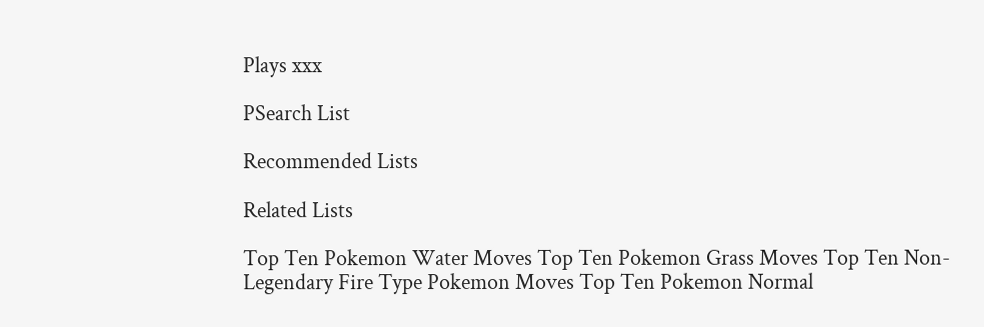Plays xxx

PSearch List

Recommended Lists

Related Lists

Top Ten Pokemon Water Moves Top Ten Pokemon Grass Moves Top Ten Non-Legendary Fire Type Pokemon Moves Top Ten Pokemon Normal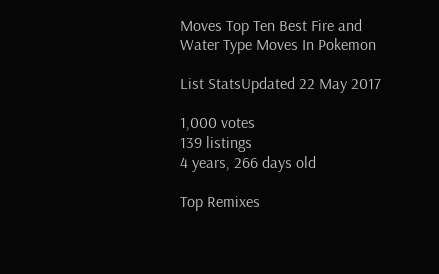Moves Top Ten Best Fire and Water Type Moves In Pokemon

List StatsUpdated 22 May 2017

1,000 votes
139 listings
4 years, 266 days old

Top Remixes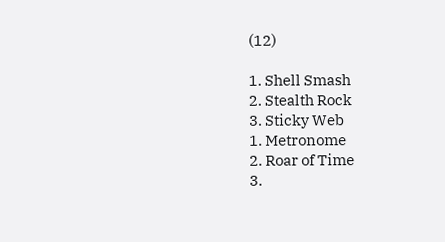(12)

1. Shell Smash
2. Stealth Rock
3. Sticky Web
1. Metronome
2. Roar of Time
3.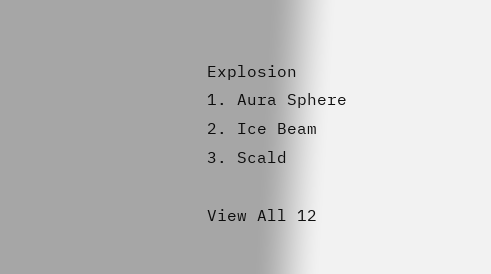Explosion
1. Aura Sphere
2. Ice Beam
3. Scald

View All 12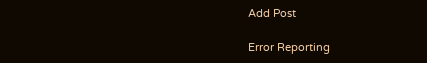Add Post

Error Reporting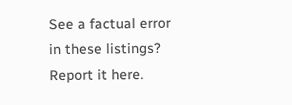See a factual error in these listings? Report it here.